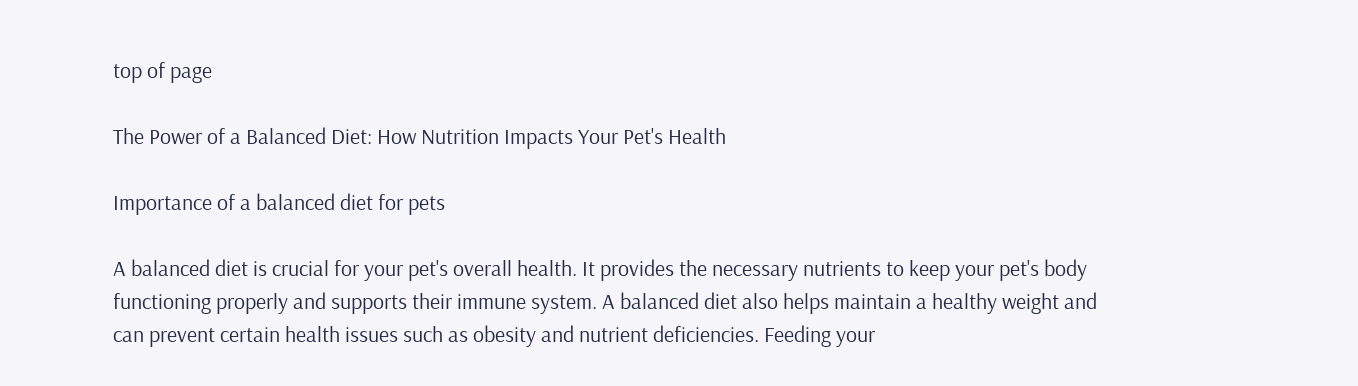top of page

The Power of a Balanced Diet: How Nutrition Impacts Your Pet's Health

Importance of a balanced diet for pets

A balanced diet is crucial for your pet's overall health. It provides the necessary nutrients to keep your pet's body functioning properly and supports their immune system. A balanced diet also helps maintain a healthy weight and can prevent certain health issues such as obesity and nutrient deficiencies. Feeding your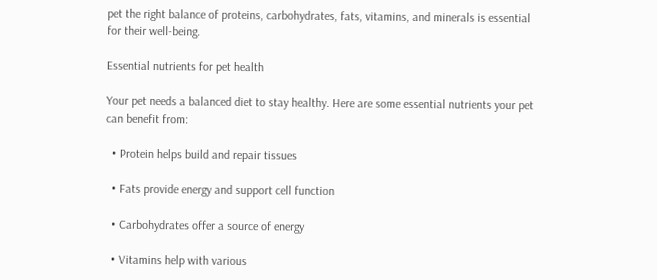pet the right balance of proteins, carbohydrates, fats, vitamins, and minerals is essential for their well-being.

Essential nutrients for pet health

Your pet needs a balanced diet to stay healthy. Here are some essential nutrients your pet can benefit from:

  • Protein helps build and repair tissues

  • Fats provide energy and support cell function

  • Carbohydrates offer a source of energy

  • Vitamins help with various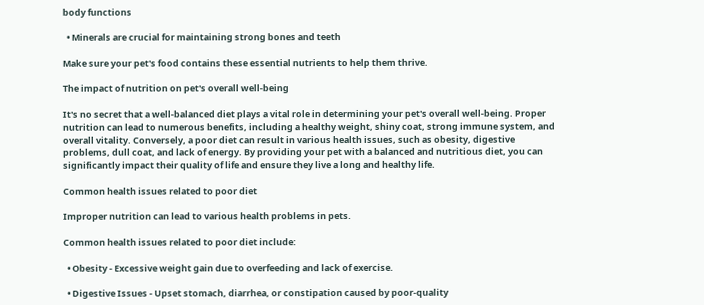body functions

  • Minerals are crucial for maintaining strong bones and teeth

Make sure your pet's food contains these essential nutrients to help them thrive.

The impact of nutrition on pet's overall well-being

It's no secret that a well-balanced diet plays a vital role in determining your pet's overall well-being. Proper nutrition can lead to numerous benefits, including a healthy weight, shiny coat, strong immune system, and overall vitality. Conversely, a poor diet can result in various health issues, such as obesity, digestive problems, dull coat, and lack of energy. By providing your pet with a balanced and nutritious diet, you can significantly impact their quality of life and ensure they live a long and healthy life.

Common health issues related to poor diet

Improper nutrition can lead to various health problems in pets.

Common health issues related to poor diet include:

  • Obesity - Excessive weight gain due to overfeeding and lack of exercise.

  • Digestive Issues - Upset stomach, diarrhea, or constipation caused by poor-quality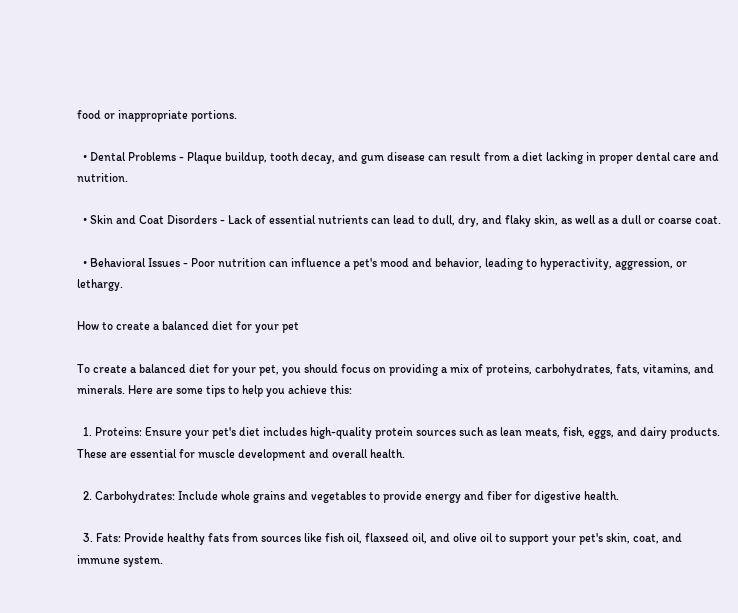food or inappropriate portions.

  • Dental Problems - Plaque buildup, tooth decay, and gum disease can result from a diet lacking in proper dental care and nutrition.

  • Skin and Coat Disorders - Lack of essential nutrients can lead to dull, dry, and flaky skin, as well as a dull or coarse coat.

  • Behavioral Issues - Poor nutrition can influence a pet's mood and behavior, leading to hyperactivity, aggression, or lethargy.

How to create a balanced diet for your pet

To create a balanced diet for your pet, you should focus on providing a mix of proteins, carbohydrates, fats, vitamins, and minerals. Here are some tips to help you achieve this:

  1. Proteins: Ensure your pet's diet includes high-quality protein sources such as lean meats, fish, eggs, and dairy products. These are essential for muscle development and overall health.

  2. Carbohydrates: Include whole grains and vegetables to provide energy and fiber for digestive health.

  3. Fats: Provide healthy fats from sources like fish oil, flaxseed oil, and olive oil to support your pet's skin, coat, and immune system.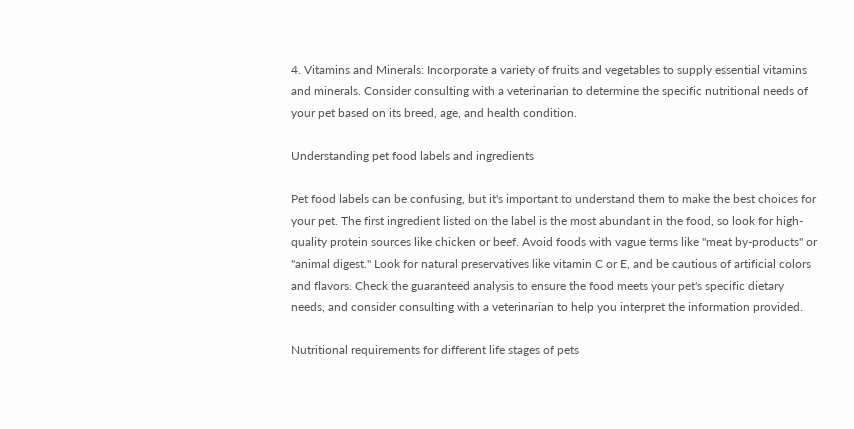4. Vitamins and Minerals: Incorporate a variety of fruits and vegetables to supply essential vitamins and minerals. Consider consulting with a veterinarian to determine the specific nutritional needs of your pet based on its breed, age, and health condition.

Understanding pet food labels and ingredients

Pet food labels can be confusing, but it's important to understand them to make the best choices for your pet. The first ingredient listed on the label is the most abundant in the food, so look for high-quality protein sources like chicken or beef. Avoid foods with vague terms like "meat by-products" or "animal digest." Look for natural preservatives like vitamin C or E, and be cautious of artificial colors and flavors. Check the guaranteed analysis to ensure the food meets your pet's specific dietary needs, and consider consulting with a veterinarian to help you interpret the information provided.

Nutritional requirements for different life stages of pets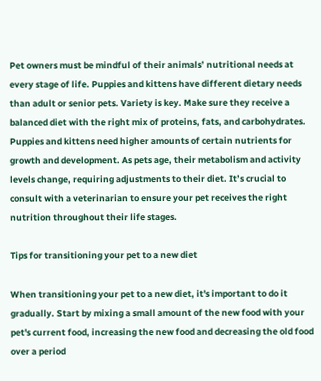Pet owners must be mindful of their animals’ nutritional needs at every stage of life. Puppies and kittens have different dietary needs than adult or senior pets. Variety is key. Make sure they receive a balanced diet with the right mix of proteins, fats, and carbohydrates. Puppies and kittens need higher amounts of certain nutrients for growth and development. As pets age, their metabolism and activity levels change, requiring adjustments to their diet. It’s crucial to consult with a veterinarian to ensure your pet receives the right nutrition throughout their life stages.

Tips for transitioning your pet to a new diet

When transitioning your pet to a new diet, it's important to do it gradually. Start by mixing a small amount of the new food with your pet's current food, increasing the new food and decreasing the old food over a period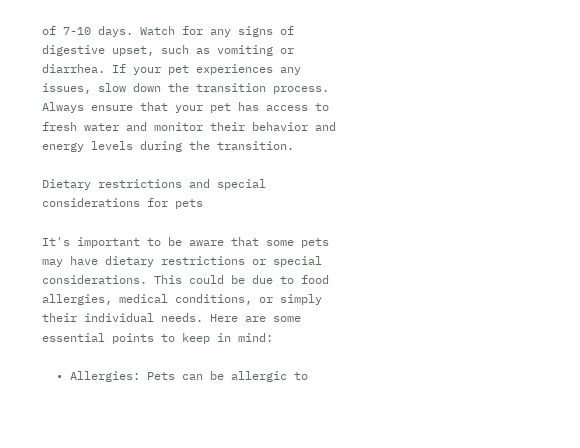of 7-10 days. Watch for any signs of digestive upset, such as vomiting or diarrhea. If your pet experiences any issues, slow down the transition process. Always ensure that your pet has access to fresh water and monitor their behavior and energy levels during the transition.

Dietary restrictions and special considerations for pets

It's important to be aware that some pets may have dietary restrictions or special considerations. This could be due to food allergies, medical conditions, or simply their individual needs. Here are some essential points to keep in mind:

  • Allergies: Pets can be allergic to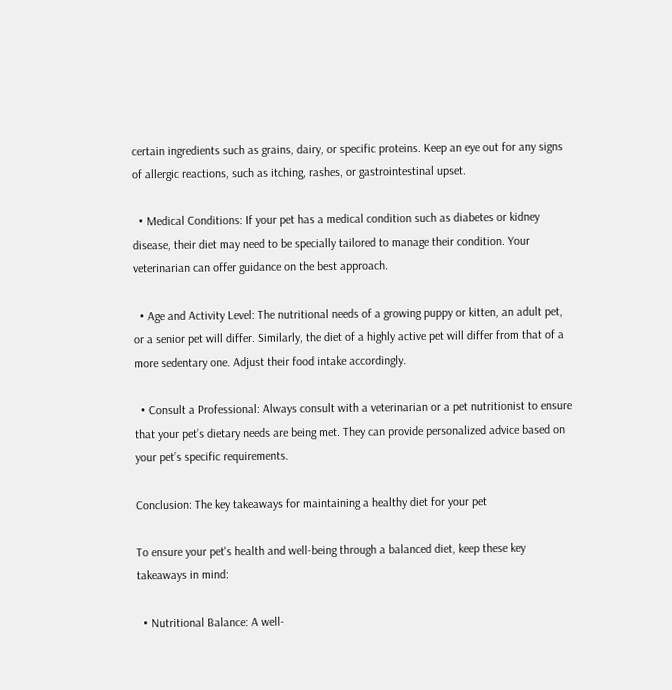certain ingredients such as grains, dairy, or specific proteins. Keep an eye out for any signs of allergic reactions, such as itching, rashes, or gastrointestinal upset.

  • Medical Conditions: If your pet has a medical condition such as diabetes or kidney disease, their diet may need to be specially tailored to manage their condition. Your veterinarian can offer guidance on the best approach.

  • Age and Activity Level: The nutritional needs of a growing puppy or kitten, an adult pet, or a senior pet will differ. Similarly, the diet of a highly active pet will differ from that of a more sedentary one. Adjust their food intake accordingly.

  • Consult a Professional: Always consult with a veterinarian or a pet nutritionist to ensure that your pet’s dietary needs are being met. They can provide personalized advice based on your pet’s specific requirements.

Conclusion: The key takeaways for maintaining a healthy diet for your pet

To ensure your pet's health and well-being through a balanced diet, keep these key takeaways in mind:

  • Nutritional Balance: A well-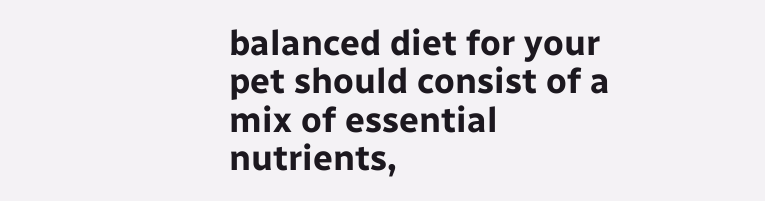balanced diet for your pet should consist of a mix of essential nutrients,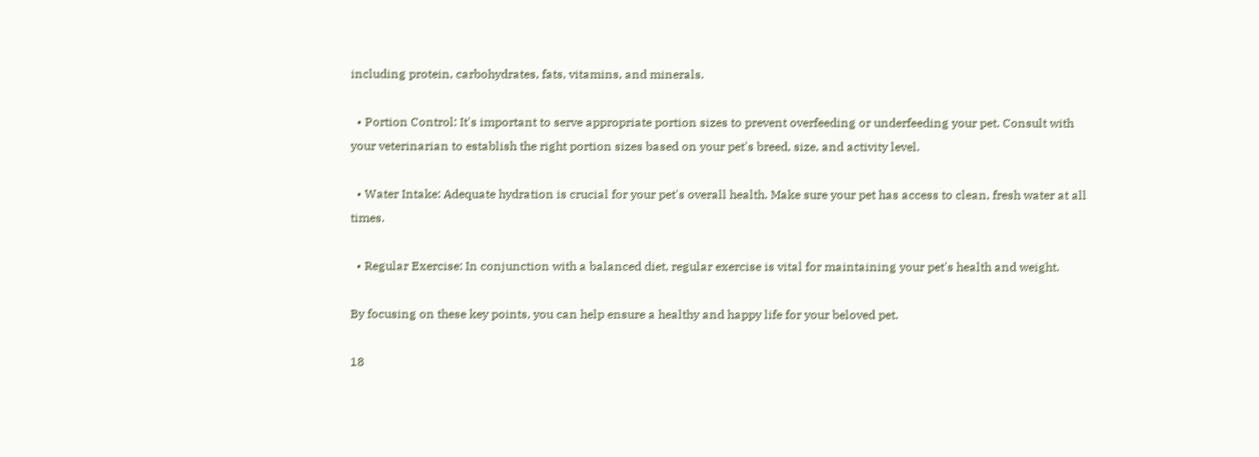including protein, carbohydrates, fats, vitamins, and minerals.

  • Portion Control: It's important to serve appropriate portion sizes to prevent overfeeding or underfeeding your pet. Consult with your veterinarian to establish the right portion sizes based on your pet's breed, size, and activity level.

  • Water Intake: Adequate hydration is crucial for your pet's overall health. Make sure your pet has access to clean, fresh water at all times.

  • Regular Exercise: In conjunction with a balanced diet, regular exercise is vital for maintaining your pet's health and weight.

By focusing on these key points, you can help ensure a healthy and happy life for your beloved pet.

18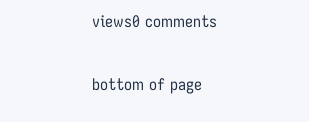views0 comments


bottom of page